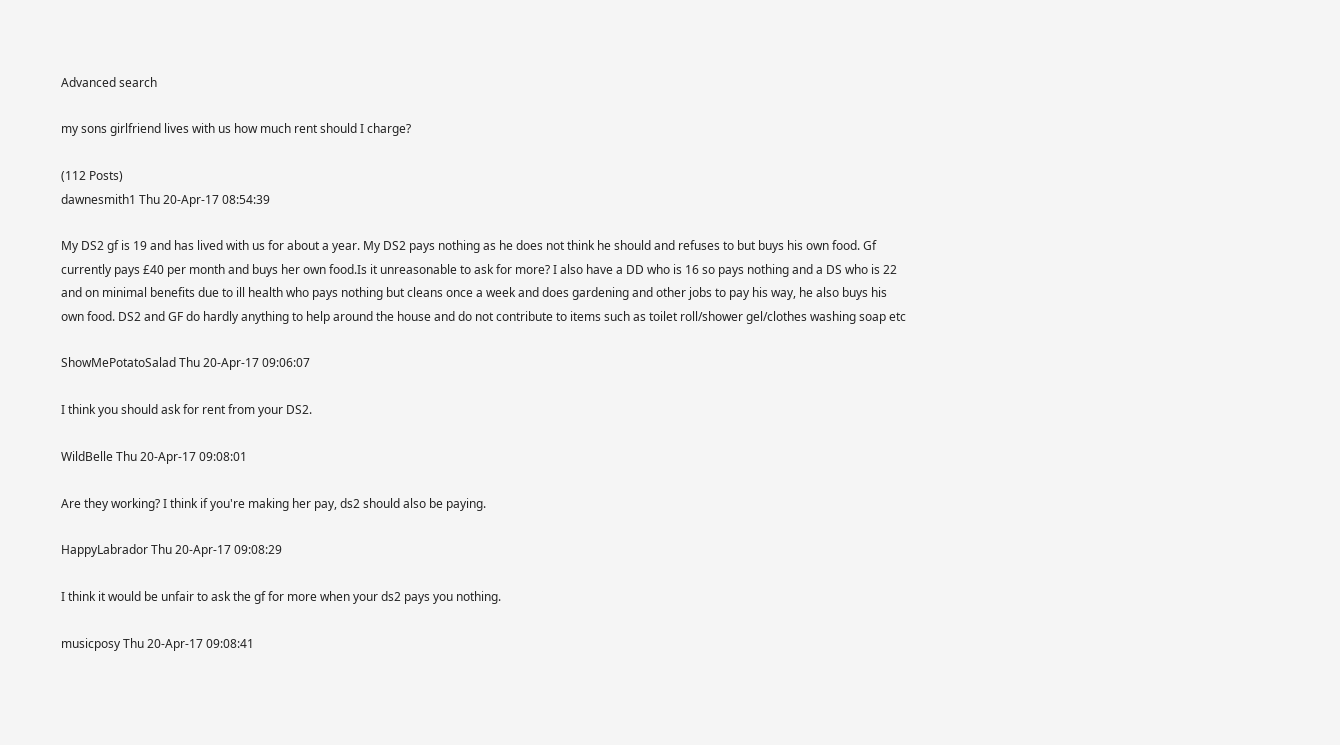Advanced search

my sons girlfriend lives with us how much rent should I charge?

(112 Posts)
dawnesmith1 Thu 20-Apr-17 08:54:39

My DS2 gf is 19 and has lived with us for about a year. My DS2 pays nothing as he does not think he should and refuses to but buys his own food. Gf currently pays £40 per month and buys her own food.Is it unreasonable to ask for more? I also have a DD who is 16 so pays nothing and a DS who is 22 and on minimal benefits due to ill health who pays nothing but cleans once a week and does gardening and other jobs to pay his way, he also buys his own food. DS2 and GF do hardly anything to help around the house and do not contribute to items such as toilet roll/shower gel/clothes washing soap etc

ShowMePotatoSalad Thu 20-Apr-17 09:06:07

I think you should ask for rent from your DS2.

WildBelle Thu 20-Apr-17 09:08:01

Are they working? I think if you're making her pay, ds2 should also be paying.

HappyLabrador Thu 20-Apr-17 09:08:29

I think it would be unfair to ask the gf for more when your ds2 pays you nothing.

musicposy Thu 20-Apr-17 09:08:41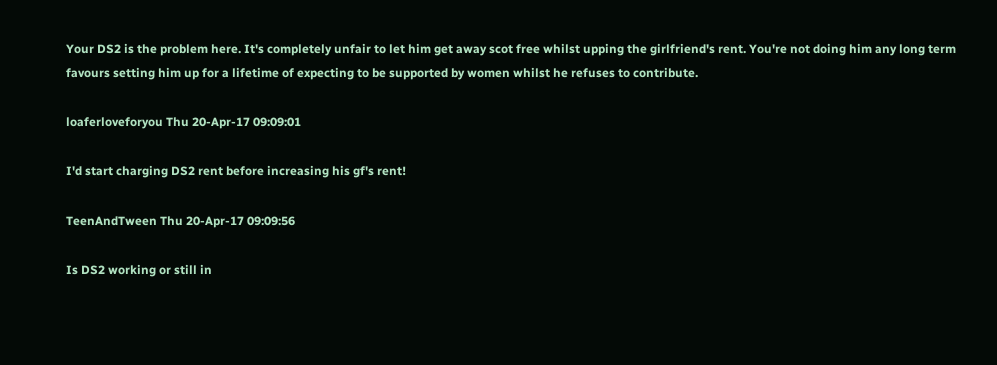Your DS2 is the problem here. It's completely unfair to let him get away scot free whilst upping the girlfriend's rent. You're not doing him any long term favours setting him up for a lifetime of expecting to be supported by women whilst he refuses to contribute.

loaferloveforyou Thu 20-Apr-17 09:09:01

I'd start charging DS2 rent before increasing his gf's rent!

TeenAndTween Thu 20-Apr-17 09:09:56

Is DS2 working or still in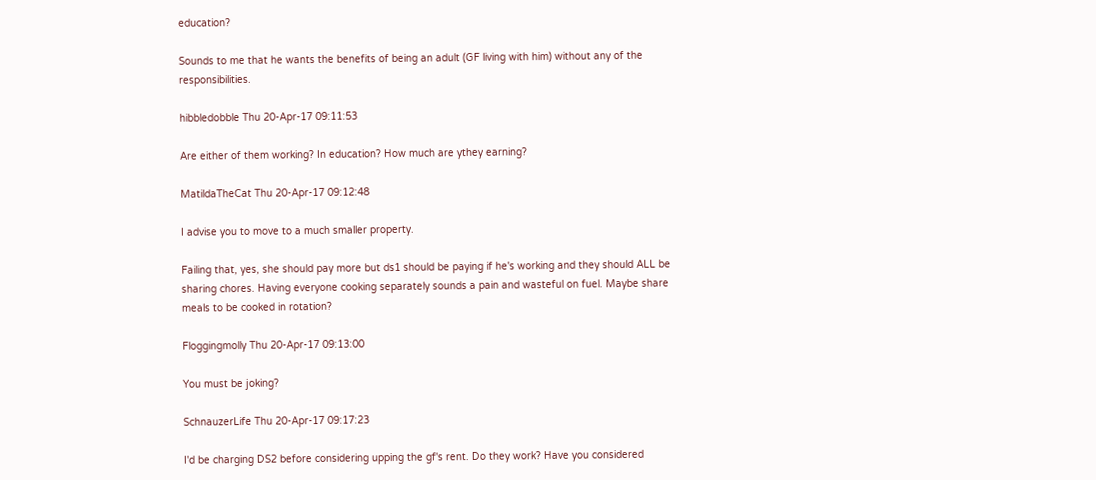education?

Sounds to me that he wants the benefits of being an adult (GF living with him) without any of the responsibilities.

hibbledobble Thu 20-Apr-17 09:11:53

Are either of them working? In education? How much are ythey earning?

MatildaTheCat Thu 20-Apr-17 09:12:48

I advise you to move to a much smaller property.

Failing that, yes, she should pay more but ds1 should be paying if he's working and they should ALL be sharing chores. Having everyone cooking separately sounds a pain and wasteful on fuel. Maybe share meals to be cooked in rotation?

Floggingmolly Thu 20-Apr-17 09:13:00

You must be joking?

SchnauzerLife Thu 20-Apr-17 09:17:23

I'd be charging DS2 before considering upping the gf's rent. Do they work? Have you considered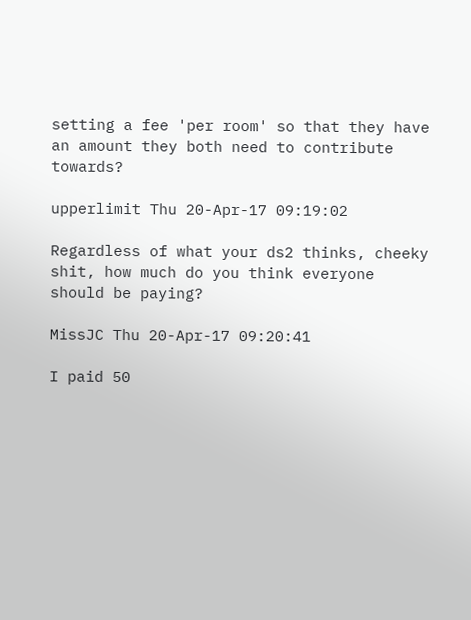setting a fee 'per room' so that they have an amount they both need to contribute towards?

upperlimit Thu 20-Apr-17 09:19:02

Regardless of what your ds2 thinks, cheeky shit, how much do you think everyone should be paying?

MissJC Thu 20-Apr-17 09:20:41

I paid 50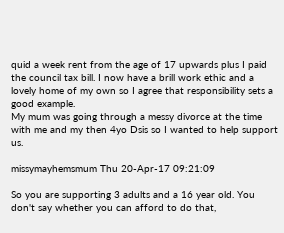quid a week rent from the age of 17 upwards plus I paid the council tax bill. I now have a brill work ethic and a lovely home of my own so I agree that responsibility sets a good example.
My mum was going through a messy divorce at the time with me and my then 4yo Dsis so I wanted to help support us.

missymayhemsmum Thu 20-Apr-17 09:21:09

So you are supporting 3 adults and a 16 year old. You don't say whether you can afford to do that,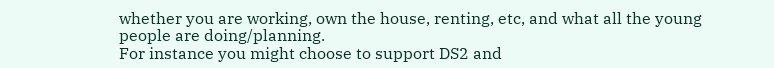whether you are working, own the house, renting, etc, and what all the young people are doing/planning.
For instance you might choose to support DS2 and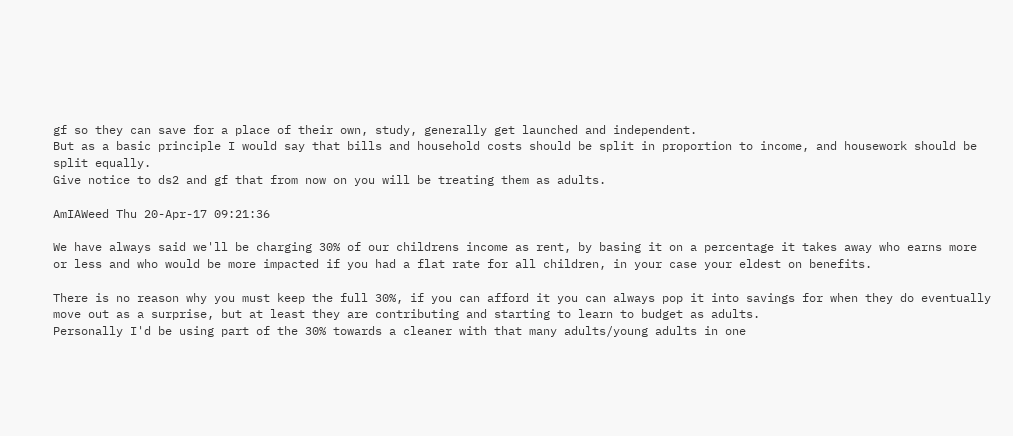gf so they can save for a place of their own, study, generally get launched and independent.
But as a basic principle I would say that bills and household costs should be split in proportion to income, and housework should be split equally.
Give notice to ds2 and gf that from now on you will be treating them as adults.

AmIAWeed Thu 20-Apr-17 09:21:36

We have always said we'll be charging 30% of our childrens income as rent, by basing it on a percentage it takes away who earns more or less and who would be more impacted if you had a flat rate for all children, in your case your eldest on benefits.

There is no reason why you must keep the full 30%, if you can afford it you can always pop it into savings for when they do eventually move out as a surprise, but at least they are contributing and starting to learn to budget as adults.
Personally I'd be using part of the 30% towards a cleaner with that many adults/young adults in one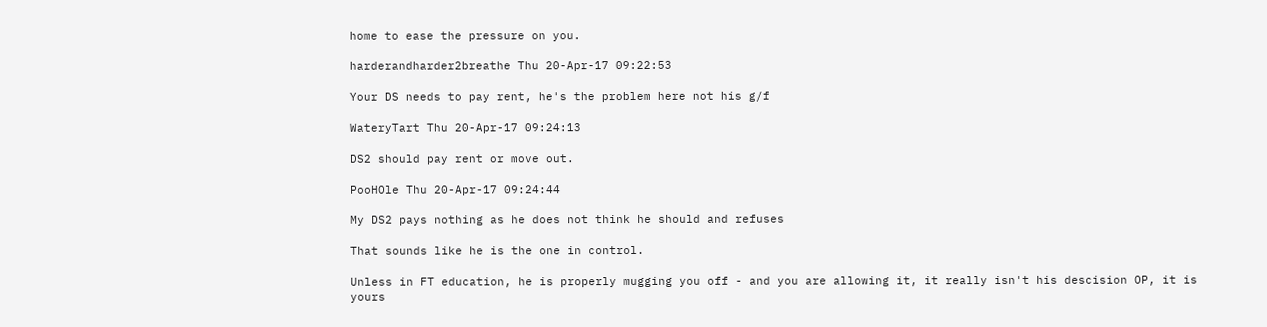home to ease the pressure on you.

harderandharder2breathe Thu 20-Apr-17 09:22:53

Your DS needs to pay rent, he's the problem here not his g/f

WateryTart Thu 20-Apr-17 09:24:13

DS2 should pay rent or move out.

PooHOle Thu 20-Apr-17 09:24:44

My DS2 pays nothing as he does not think he should and refuses

That sounds like he is the one in control.

Unless in FT education, he is properly mugging you off - and you are allowing it, it really isn't his descision OP, it is yours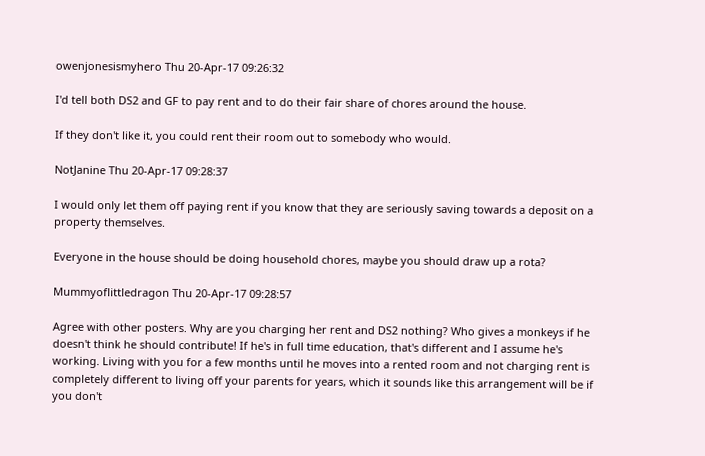owenjonesismyhero Thu 20-Apr-17 09:26:32

I'd tell both DS2 and GF to pay rent and to do their fair share of chores around the house.

If they don't like it, you could rent their room out to somebody who would.

NotJanine Thu 20-Apr-17 09:28:37

I would only let them off paying rent if you know that they are seriously saving towards a deposit on a property themselves.

Everyone in the house should be doing household chores, maybe you should draw up a rota?

Mummyoflittledragon Thu 20-Apr-17 09:28:57

Agree with other posters. Why are you charging her rent and DS2 nothing? Who gives a monkeys if he doesn't think he should contribute! If he's in full time education, that's different and I assume he's working. Living with you for a few months until he moves into a rented room and not charging rent is completely different to living off your parents for years, which it sounds like this arrangement will be if you don't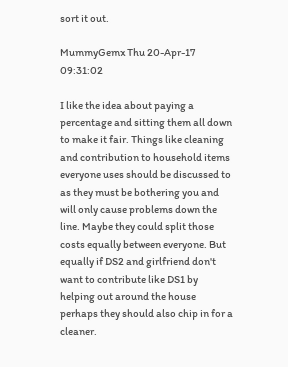sort it out.

MummyGemx Thu 20-Apr-17 09:31:02

I like the idea about paying a percentage and sitting them all down to make it fair. Things like cleaning and contribution to household items everyone uses should be discussed to as they must be bothering you and will only cause problems down the line. Maybe they could split those costs equally between everyone. But equally if DS2 and girlfriend don't want to contribute like DS1 by helping out around the house perhaps they should also chip in for a cleaner.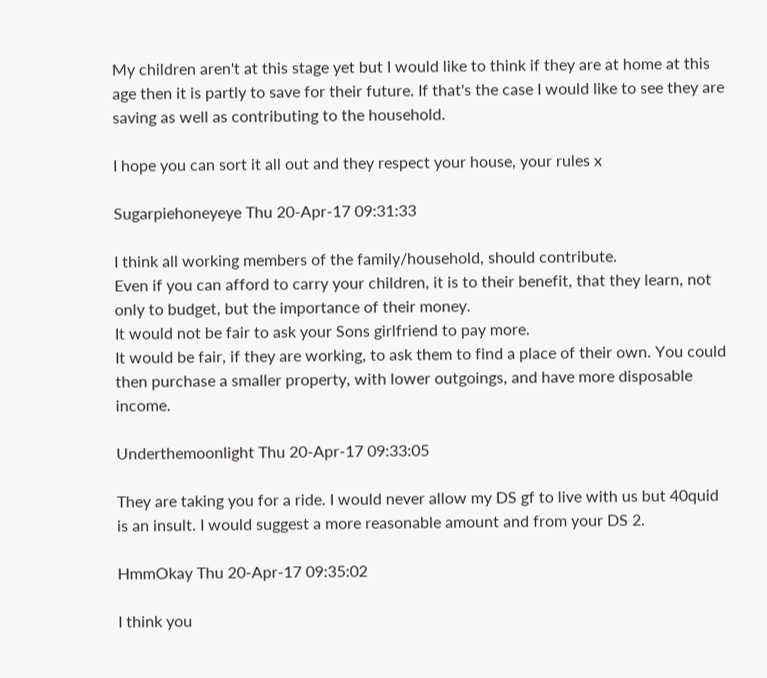My children aren't at this stage yet but I would like to think if they are at home at this age then it is partly to save for their future. If that's the case I would like to see they are saving as well as contributing to the household.

I hope you can sort it all out and they respect your house, your rules x

Sugarpiehoneyeye Thu 20-Apr-17 09:31:33

I think all working members of the family/household, should contribute.
Even if you can afford to carry your children, it is to their benefit, that they learn, not only to budget, but the importance of their money.
It would not be fair to ask your Sons girlfriend to pay more.
It would be fair, if they are working, to ask them to find a place of their own. You could then purchase a smaller property, with lower outgoings, and have more disposable income.

Underthemoonlight Thu 20-Apr-17 09:33:05

They are taking you for a ride. I would never allow my DS gf to live with us but 40quid is an insult. I would suggest a more reasonable amount and from your DS 2.

HmmOkay Thu 20-Apr-17 09:35:02

I think you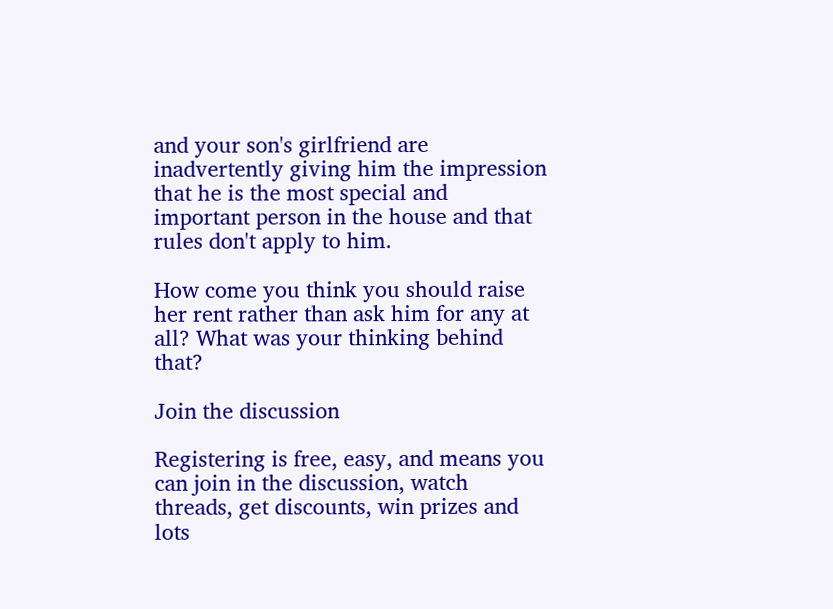and your son's girlfriend are inadvertently giving him the impression that he is the most special and important person in the house and that rules don't apply to him.

How come you think you should raise her rent rather than ask him for any at all? What was your thinking behind that?

Join the discussion

Registering is free, easy, and means you can join in the discussion, watch threads, get discounts, win prizes and lots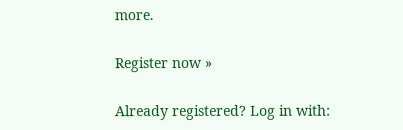more.

Register now »

Already registered? Log in with: